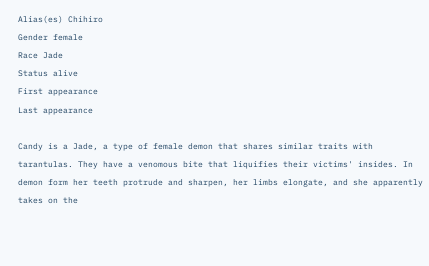Alias(es) Chihiro
Gender female
Race Jade
Status alive
First appearance
Last appearance

Candy is a Jade, a type of female demon that shares similar traits with tarantulas. They have a venomous bite that liquifies their victims' insides. In demon form her teeth protrude and sharpen, her limbs elongate, and she apparently takes on the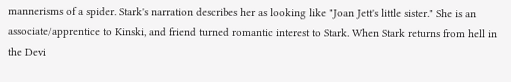mannerisms of a spider. Stark's narration describes her as looking like "Joan Jett's little sister." She is an associate/apprentice to Kinski, and friend turned romantic interest to Stark. When Stark returns from hell in the Devi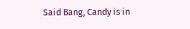Said Bang, Candy is in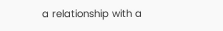a relationship with a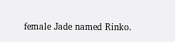female Jade named Rinko.